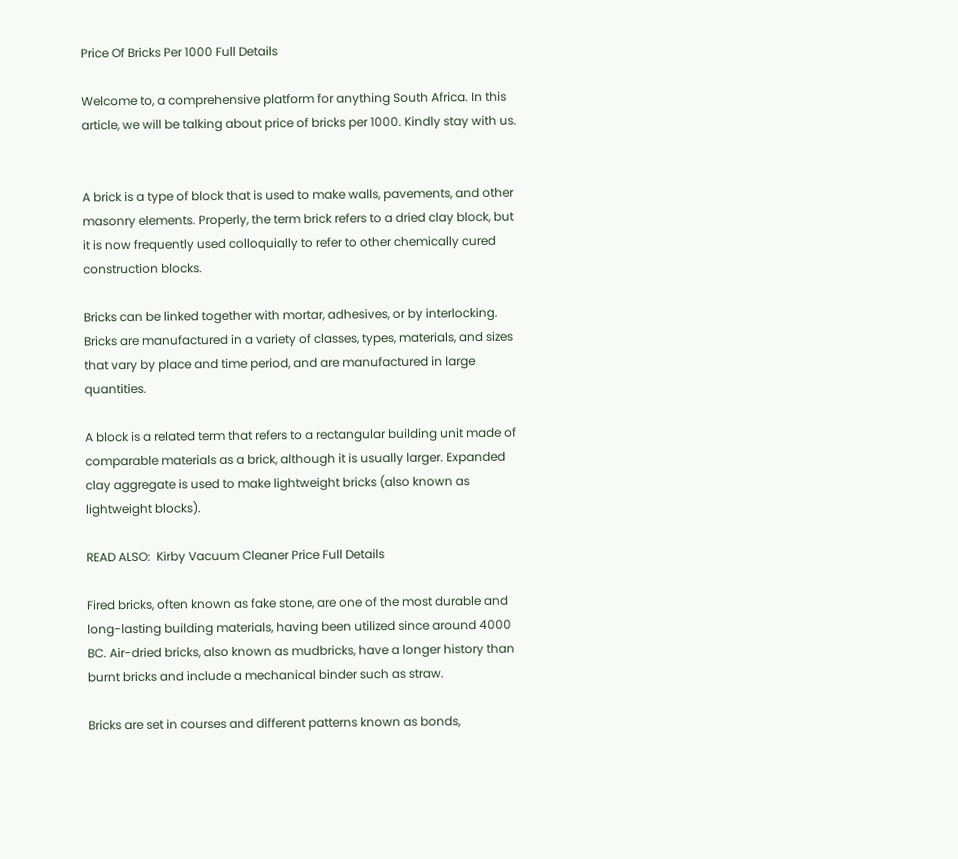Price Of Bricks Per 1000 Full Details

Welcome to, a comprehensive platform for anything South Africa. In this article, we will be talking about price of bricks per 1000. Kindly stay with us.


A brick is a type of block that is used to make walls, pavements, and other masonry elements. Properly, the term brick refers to a dried clay block, but it is now frequently used colloquially to refer to other chemically cured construction blocks.

Bricks can be linked together with mortar, adhesives, or by interlocking. Bricks are manufactured in a variety of classes, types, materials, and sizes that vary by place and time period, and are manufactured in large quantities.

A block is a related term that refers to a rectangular building unit made of comparable materials as a brick, although it is usually larger. Expanded clay aggregate is used to make lightweight bricks (also known as lightweight blocks).

READ ALSO:  Kirby Vacuum Cleaner Price Full Details

Fired bricks, often known as fake stone, are one of the most durable and long-lasting building materials, having been utilized since around 4000 BC. Air-dried bricks, also known as mudbricks, have a longer history than burnt bricks and include a mechanical binder such as straw.

Bricks are set in courses and different patterns known as bonds,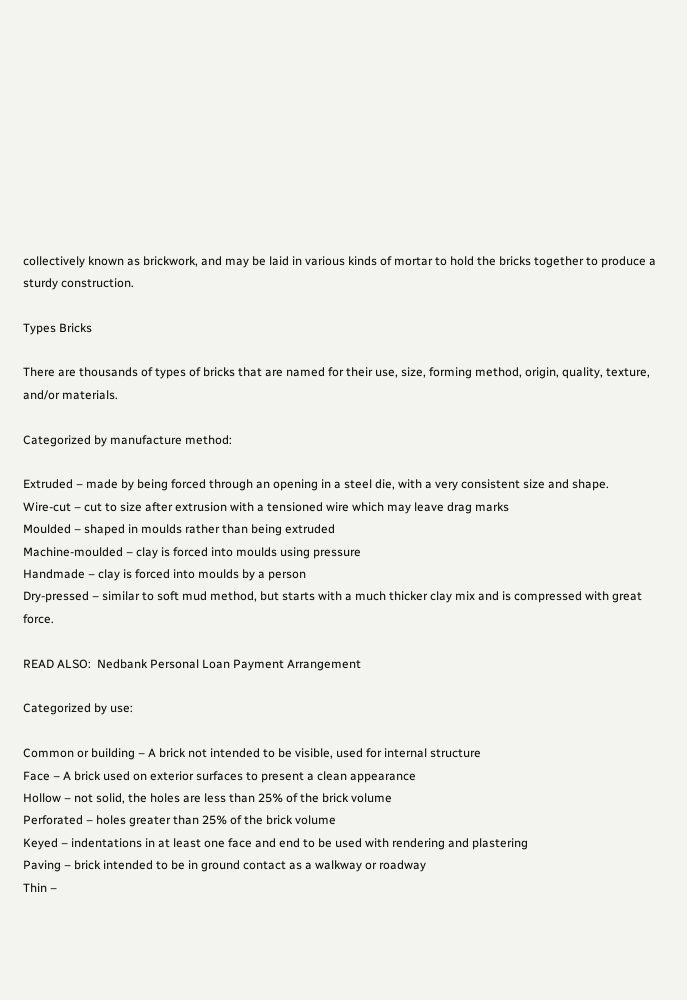collectively known as brickwork, and may be laid in various kinds of mortar to hold the bricks together to produce a sturdy construction.

Types Bricks

There are thousands of types of bricks that are named for their use, size, forming method, origin, quality, texture, and/or materials.

Categorized by manufacture method:

Extruded – made by being forced through an opening in a steel die, with a very consistent size and shape.
Wire-cut – cut to size after extrusion with a tensioned wire which may leave drag marks
Moulded – shaped in moulds rather than being extruded
Machine-moulded – clay is forced into moulds using pressure
Handmade – clay is forced into moulds by a person
Dry-pressed – similar to soft mud method, but starts with a much thicker clay mix and is compressed with great force.

READ ALSO:  Nedbank Personal Loan Payment Arrangement

Categorized by use:

Common or building – A brick not intended to be visible, used for internal structure
Face – A brick used on exterior surfaces to present a clean appearance
Hollow – not solid, the holes are less than 25% of the brick volume
Perforated – holes greater than 25% of the brick volume
Keyed – indentations in at least one face and end to be used with rendering and plastering
Paving – brick intended to be in ground contact as a walkway or roadway
Thin –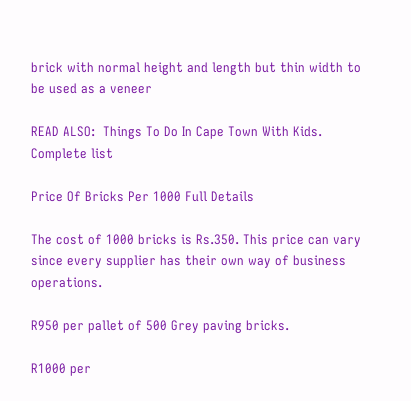brick with normal height and length but thin width to be used as a veneer

READ ALSO:  Things To Do In Cape Town With Kids. Complete list

Price Of Bricks Per 1000 Full Details

The cost of 1000 bricks is Rs.350. This price can vary since every supplier has their own way of business operations.

R950 per pallet of 500 Grey paving bricks.

R1000 per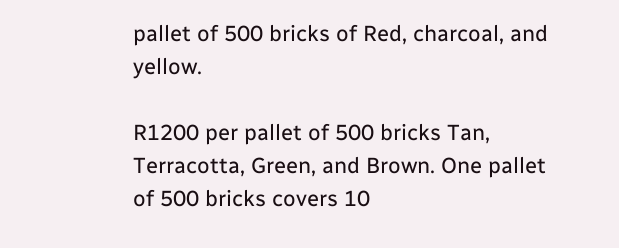pallet of 500 bricks of Red, charcoal, and yellow.

R1200 per pallet of 500 bricks Tan, Terracotta, Green, and Brown. One pallet of 500 bricks covers 10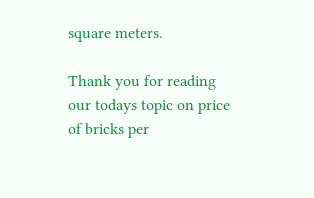square meters.

Thank you for reading our todays topic on price of bricks per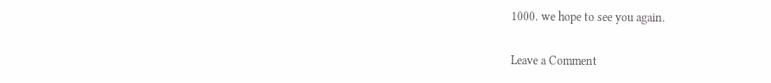1000. we hope to see you again.

Leave a Comment